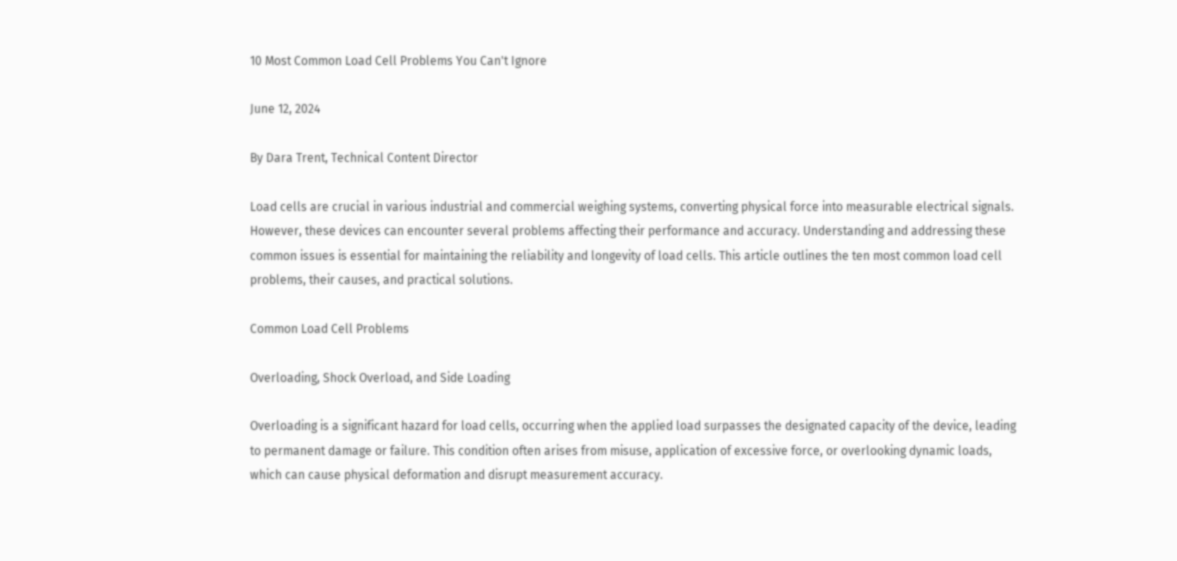10 Most Common Load Cell Problems You Can't Ignore

June 12, 2024

By Dara Trent, Technical Content Director

Load cells are crucial in various industrial and commercial weighing systems, converting physical force into measurable electrical signals. However, these devices can encounter several problems affecting their performance and accuracy. Understanding and addressing these common issues is essential for maintaining the reliability and longevity of load cells. This article outlines the ten most common load cell problems, their causes, and practical solutions.

Common Load Cell Problems

Overloading, Shock Overload, and Side Loading

Overloading is a significant hazard for load cells, occurring when the applied load surpasses the designated capacity of the device, leading to permanent damage or failure. This condition often arises from misuse, application of excessive force, or overlooking dynamic loads, which can cause physical deformation and disrupt measurement accuracy.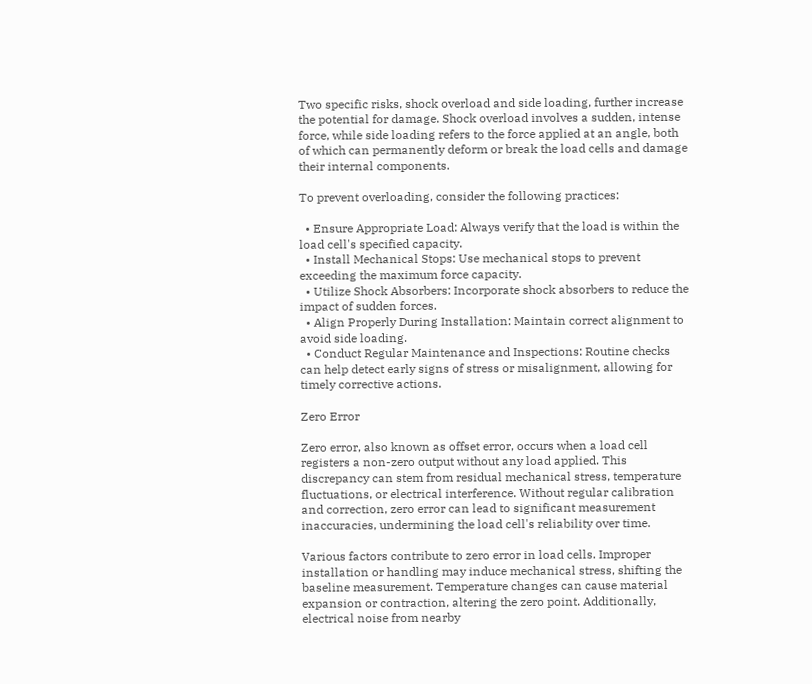Two specific risks, shock overload and side loading, further increase the potential for damage. Shock overload involves a sudden, intense force, while side loading refers to the force applied at an angle, both of which can permanently deform or break the load cells and damage their internal components.

To prevent overloading, consider the following practices:

  • Ensure Appropriate Load: Always verify that the load is within the load cell's specified capacity.
  • Install Mechanical Stops: Use mechanical stops to prevent exceeding the maximum force capacity.
  • Utilize Shock Absorbers: Incorporate shock absorbers to reduce the impact of sudden forces.
  • Align Properly During Installation: Maintain correct alignment to avoid side loading.
  • Conduct Regular Maintenance and Inspections: Routine checks can help detect early signs of stress or misalignment, allowing for timely corrective actions.

Zero Error

Zero error, also known as offset error, occurs when a load cell registers a non-zero output without any load applied. This discrepancy can stem from residual mechanical stress, temperature fluctuations, or electrical interference. Without regular calibration and correction, zero error can lead to significant measurement inaccuracies, undermining the load cell's reliability over time.

Various factors contribute to zero error in load cells. Improper installation or handling may induce mechanical stress, shifting the baseline measurement. Temperature changes can cause material expansion or contraction, altering the zero point. Additionally, electrical noise from nearby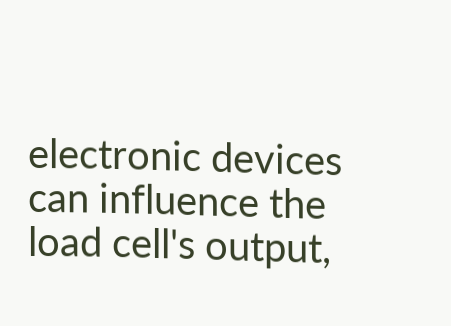electronic devices can influence the load cell's output,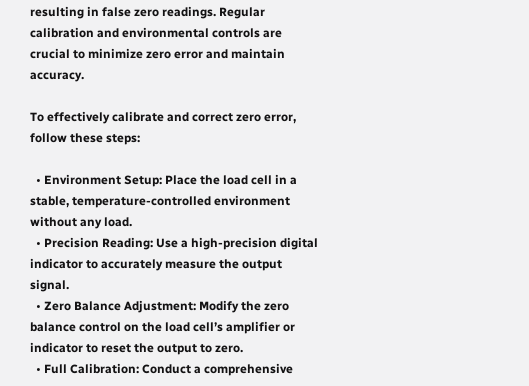resulting in false zero readings. Regular calibration and environmental controls are crucial to minimize zero error and maintain accuracy.

To effectively calibrate and correct zero error, follow these steps:

  • Environment Setup: Place the load cell in a stable, temperature-controlled environment without any load.
  • Precision Reading: Use a high-precision digital indicator to accurately measure the output signal.
  • Zero Balance Adjustment: Modify the zero balance control on the load cell’s amplifier or indicator to reset the output to zero.
  • Full Calibration: Conduct a comprehensive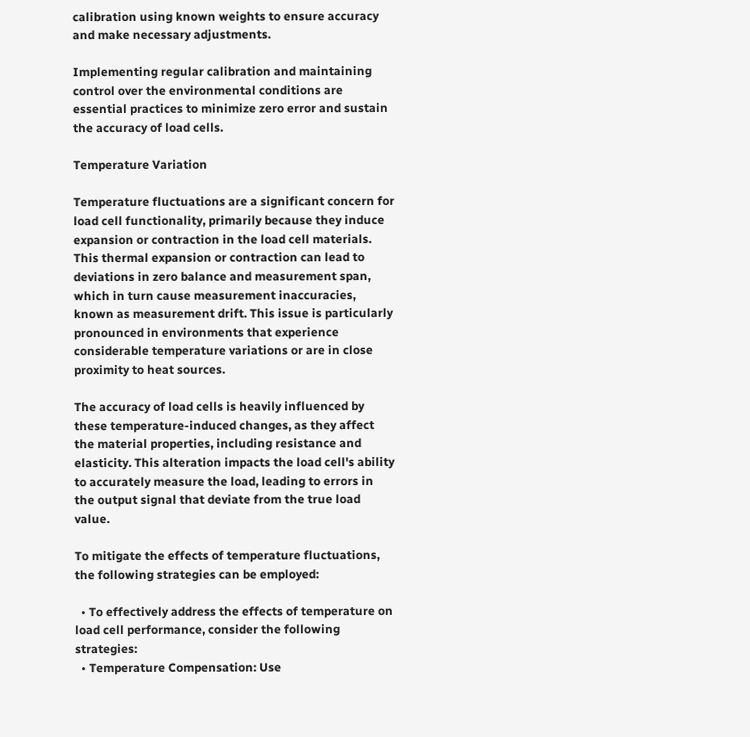calibration using known weights to ensure accuracy and make necessary adjustments.

Implementing regular calibration and maintaining control over the environmental conditions are essential practices to minimize zero error and sustain the accuracy of load cells.

Temperature Variation

Temperature fluctuations are a significant concern for load cell functionality, primarily because they induce expansion or contraction in the load cell materials. This thermal expansion or contraction can lead to deviations in zero balance and measurement span, which in turn cause measurement inaccuracies, known as measurement drift. This issue is particularly pronounced in environments that experience considerable temperature variations or are in close proximity to heat sources.

The accuracy of load cells is heavily influenced by these temperature-induced changes, as they affect the material properties, including resistance and elasticity. This alteration impacts the load cell's ability to accurately measure the load, leading to errors in the output signal that deviate from the true load value.

To mitigate the effects of temperature fluctuations, the following strategies can be employed:

  • To effectively address the effects of temperature on load cell performance, consider the following strategies:
  • Temperature Compensation: Use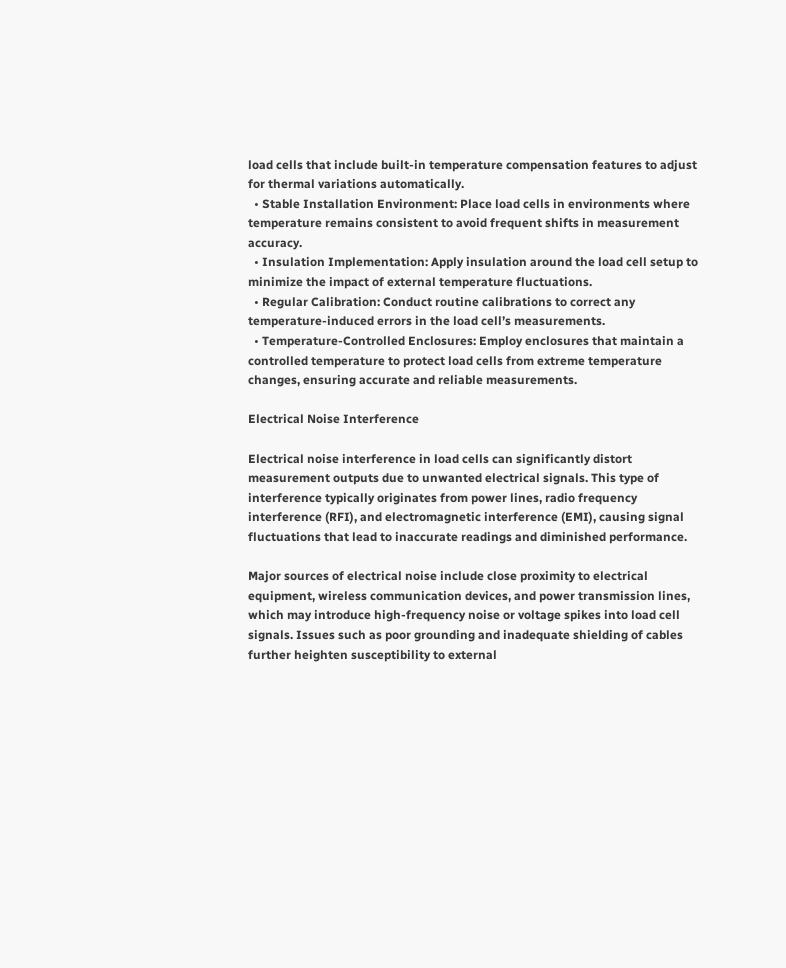load cells that include built-in temperature compensation features to adjust for thermal variations automatically.
  • Stable Installation Environment: Place load cells in environments where temperature remains consistent to avoid frequent shifts in measurement accuracy.
  • Insulation Implementation: Apply insulation around the load cell setup to minimize the impact of external temperature fluctuations.
  • Regular Calibration: Conduct routine calibrations to correct any temperature-induced errors in the load cell’s measurements.
  • Temperature-Controlled Enclosures: Employ enclosures that maintain a controlled temperature to protect load cells from extreme temperature changes, ensuring accurate and reliable measurements.

Electrical Noise Interference

Electrical noise interference in load cells can significantly distort measurement outputs due to unwanted electrical signals. This type of interference typically originates from power lines, radio frequency interference (RFI), and electromagnetic interference (EMI), causing signal fluctuations that lead to inaccurate readings and diminished performance.

Major sources of electrical noise include close proximity to electrical equipment, wireless communication devices, and power transmission lines, which may introduce high-frequency noise or voltage spikes into load cell signals. Issues such as poor grounding and inadequate shielding of cables further heighten susceptibility to external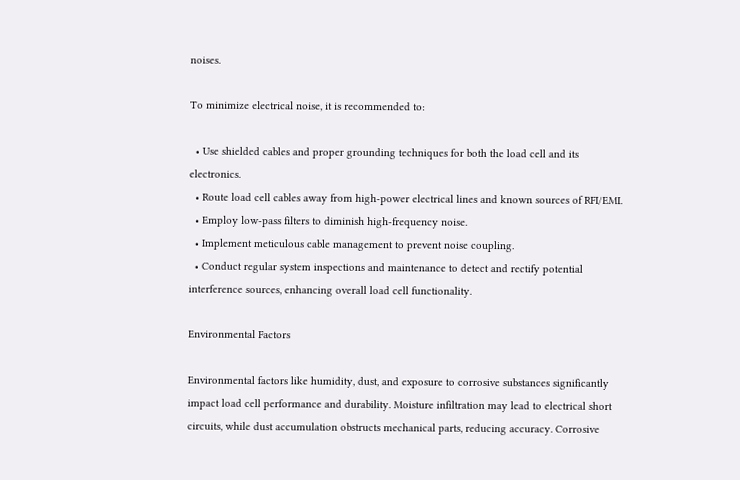noises.

To minimize electrical noise, it is recommended to:

  • Use shielded cables and proper grounding techniques for both the load cell and its electronics.
  • Route load cell cables away from high-power electrical lines and known sources of RFI/EMI.
  • Employ low-pass filters to diminish high-frequency noise.
  • Implement meticulous cable management to prevent noise coupling.
  • Conduct regular system inspections and maintenance to detect and rectify potential interference sources, enhancing overall load cell functionality.

Environmental Factors

Environmental factors like humidity, dust, and exposure to corrosive substances significantly impact load cell performance and durability. Moisture infiltration may lead to electrical short circuits, while dust accumulation obstructs mechanical parts, reducing accuracy. Corrosive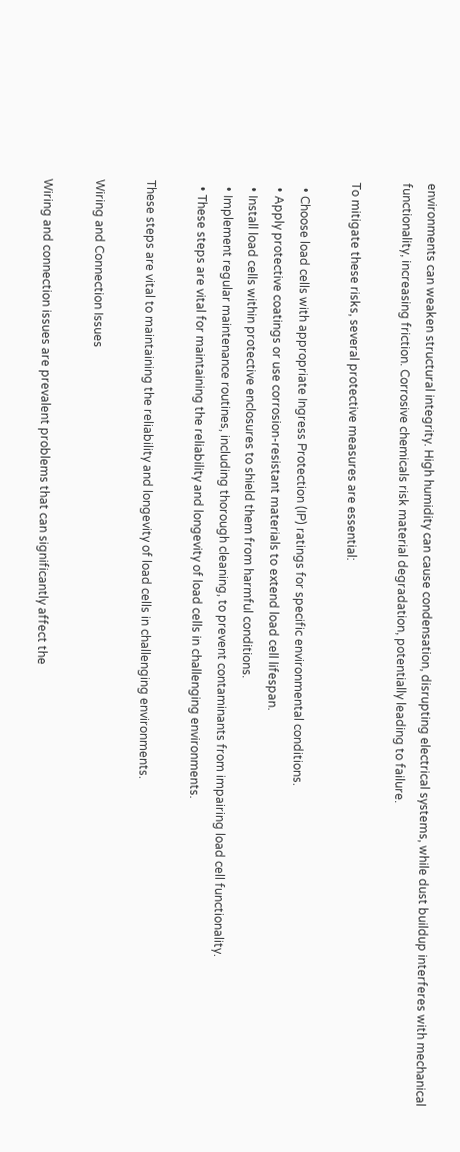environments can weaken structural integrity. High humidity can cause condensation, disrupting electrical systems, while dust buildup interferes with mechanical functionality, increasing friction. Corrosive chemicals risk material degradation, potentially leading to failure.

To mitigate these risks, several protective measures are essential:

  • Choose load cells with appropriate Ingress Protection (IP) ratings for specific environmental conditions.
  • Apply protective coatings or use corrosion-resistant materials to extend load cell lifespan.
  • Install load cells within protective enclosures to shield them from harmful conditions.
  • Implement regular maintenance routines, including thorough cleaning, to prevent contaminants from impairing load cell functionality.
  • These steps are vital for maintaining the reliability and longevity of load cells in challenging environments.

These steps are vital to maintaining the reliability and longevity of load cells in challenging environments.

Wiring and Connection Issues

Wiring and connection issues are prevalent problems that can significantly affect the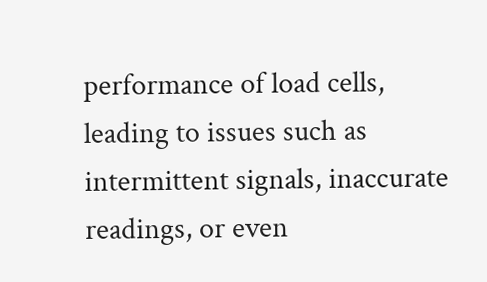performance of load cells, leading to issues such as intermittent signals, inaccurate readings, or even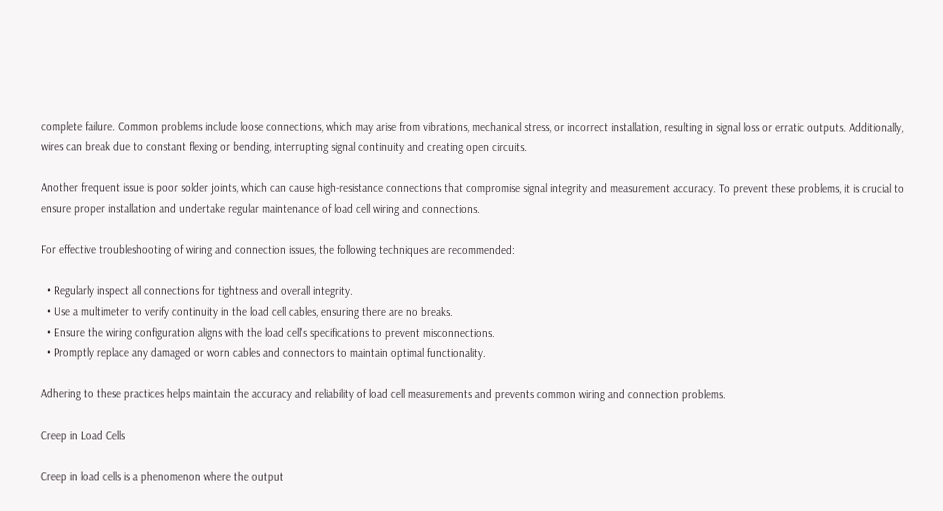complete failure. Common problems include loose connections, which may arise from vibrations, mechanical stress, or incorrect installation, resulting in signal loss or erratic outputs. Additionally, wires can break due to constant flexing or bending, interrupting signal continuity and creating open circuits.

Another frequent issue is poor solder joints, which can cause high-resistance connections that compromise signal integrity and measurement accuracy. To prevent these problems, it is crucial to ensure proper installation and undertake regular maintenance of load cell wiring and connections.

For effective troubleshooting of wiring and connection issues, the following techniques are recommended:

  • Regularly inspect all connections for tightness and overall integrity.
  • Use a multimeter to verify continuity in the load cell cables, ensuring there are no breaks.
  • Ensure the wiring configuration aligns with the load cell's specifications to prevent misconnections.
  • Promptly replace any damaged or worn cables and connectors to maintain optimal functionality.

Adhering to these practices helps maintain the accuracy and reliability of load cell measurements and prevents common wiring and connection problems.

Creep in Load Cells

Creep in load cells is a phenomenon where the output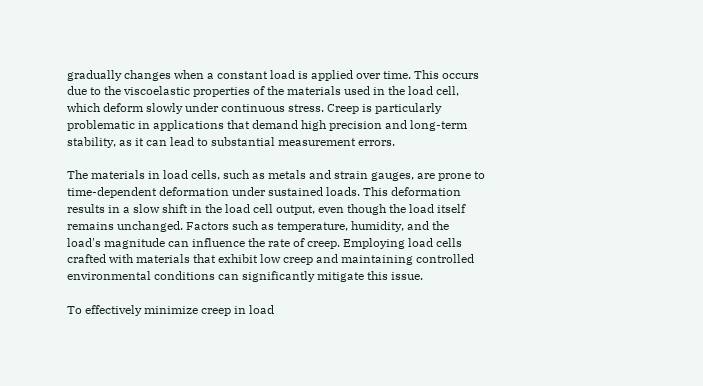gradually changes when a constant load is applied over time. This occurs due to the viscoelastic properties of the materials used in the load cell, which deform slowly under continuous stress. Creep is particularly problematic in applications that demand high precision and long-term stability, as it can lead to substantial measurement errors.

The materials in load cells, such as metals and strain gauges, are prone to time-dependent deformation under sustained loads. This deformation results in a slow shift in the load cell output, even though the load itself remains unchanged. Factors such as temperature, humidity, and the load's magnitude can influence the rate of creep. Employing load cells crafted with materials that exhibit low creep and maintaining controlled environmental conditions can significantly mitigate this issue.

To effectively minimize creep in load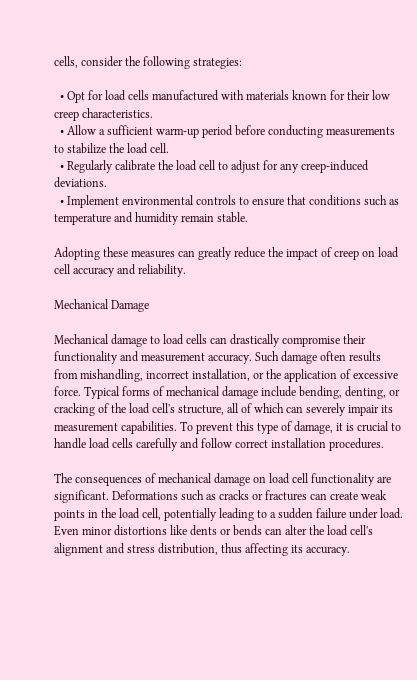cells, consider the following strategies:

  • Opt for load cells manufactured with materials known for their low creep characteristics.
  • Allow a sufficient warm-up period before conducting measurements to stabilize the load cell.
  • Regularly calibrate the load cell to adjust for any creep-induced deviations.
  • Implement environmental controls to ensure that conditions such as temperature and humidity remain stable.

Adopting these measures can greatly reduce the impact of creep on load cell accuracy and reliability.

Mechanical Damage

Mechanical damage to load cells can drastically compromise their functionality and measurement accuracy. Such damage often results from mishandling, incorrect installation, or the application of excessive force. Typical forms of mechanical damage include bending, denting, or cracking of the load cell's structure, all of which can severely impair its measurement capabilities. To prevent this type of damage, it is crucial to handle load cells carefully and follow correct installation procedures.

The consequences of mechanical damage on load cell functionality are significant. Deformations such as cracks or fractures can create weak points in the load cell, potentially leading to a sudden failure under load. Even minor distortions like dents or bends can alter the load cell's alignment and stress distribution, thus affecting its accuracy.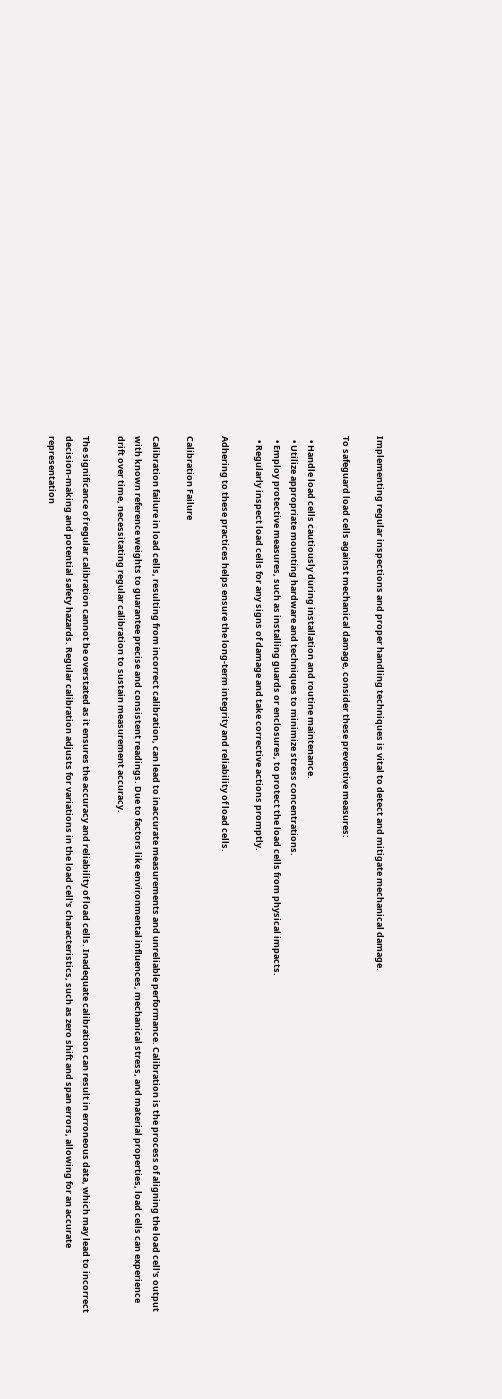Implementing regular inspections and proper handling techniques is vital to detect and mitigate mechanical damage.

To safeguard load cells against mechanical damage, consider these preventive measures:

  • Handle load cells cautiously during installation and routine maintenance.
  • Utilize appropriate mounting hardware and techniques to minimize stress concentrations.
  • Employ protective measures, such as installing guards or enclosures, to protect the load cells from physical impacts.
  • Regularly inspect load cells for any signs of damage and take corrective actions promptly.

Adhering to these practices helps ensure the long-term integrity and reliability of load cells.

Calibration Failure

Calibration failure in load cells, resulting from incorrect calibration, can lead to inaccurate measurements and unreliable performance. Calibration is the process of aligning the load cell's output with known reference weights to guarantee precise and consistent readings. Due to factors like environmental influences, mechanical stress, and material properties, load cells can experience drift over time, necessitating regular calibration to sustain measurement accuracy.

The significance of regular calibration cannot be overstated as it ensures the accuracy and reliability of load cells. Inadequate calibration can result in erroneous data, which may lead to incorrect decision-making and potential safety hazards. Regular calibration adjusts for variations in the load cell's characteristics, such as zero shift and span errors, allowing for an accurate representation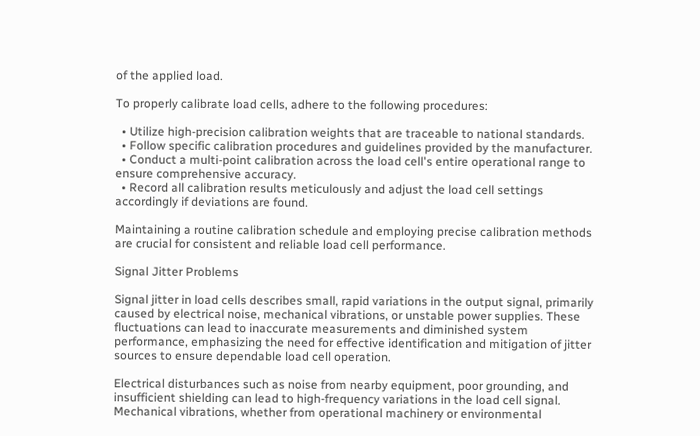of the applied load.

To properly calibrate load cells, adhere to the following procedures:

  • Utilize high-precision calibration weights that are traceable to national standards.
  • Follow specific calibration procedures and guidelines provided by the manufacturer.
  • Conduct a multi-point calibration across the load cell's entire operational range to ensure comprehensive accuracy.
  • Record all calibration results meticulously and adjust the load cell settings accordingly if deviations are found.

Maintaining a routine calibration schedule and employing precise calibration methods are crucial for consistent and reliable load cell performance.

Signal Jitter Problems

Signal jitter in load cells describes small, rapid variations in the output signal, primarily caused by electrical noise, mechanical vibrations, or unstable power supplies. These fluctuations can lead to inaccurate measurements and diminished system performance, emphasizing the need for effective identification and mitigation of jitter sources to ensure dependable load cell operation.

Electrical disturbances such as noise from nearby equipment, poor grounding, and insufficient shielding can lead to high-frequency variations in the load cell signal. Mechanical vibrations, whether from operational machinery or environmental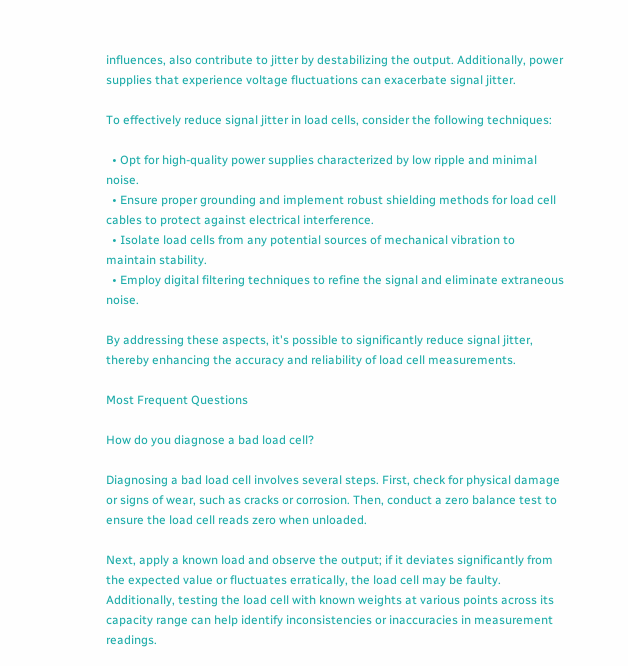influences, also contribute to jitter by destabilizing the output. Additionally, power supplies that experience voltage fluctuations can exacerbate signal jitter.

To effectively reduce signal jitter in load cells, consider the following techniques:

  • Opt for high-quality power supplies characterized by low ripple and minimal noise.
  • Ensure proper grounding and implement robust shielding methods for load cell cables to protect against electrical interference.
  • Isolate load cells from any potential sources of mechanical vibration to maintain stability.
  • Employ digital filtering techniques to refine the signal and eliminate extraneous noise.

By addressing these aspects, it's possible to significantly reduce signal jitter, thereby enhancing the accuracy and reliability of load cell measurements.

Most Frequent Questions

How do you diagnose a bad load cell?

Diagnosing a bad load cell involves several steps. First, check for physical damage or signs of wear, such as cracks or corrosion. Then, conduct a zero balance test to ensure the load cell reads zero when unloaded.

Next, apply a known load and observe the output; if it deviates significantly from the expected value or fluctuates erratically, the load cell may be faulty. Additionally, testing the load cell with known weights at various points across its capacity range can help identify inconsistencies or inaccuracies in measurement readings.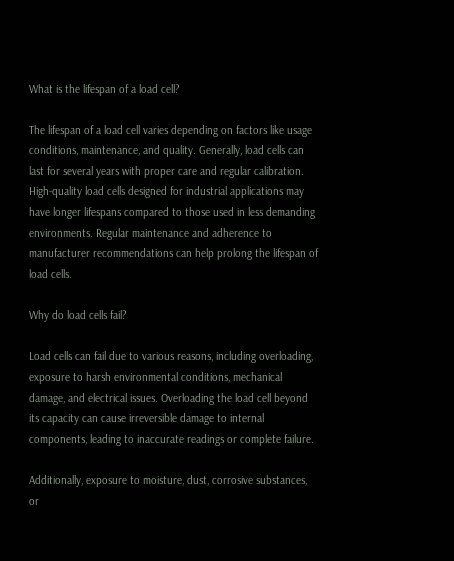What is the lifespan of a load cell?

The lifespan of a load cell varies depending on factors like usage conditions, maintenance, and quality. Generally, load cells can last for several years with proper care and regular calibration. High-quality load cells designed for industrial applications may have longer lifespans compared to those used in less demanding environments. Regular maintenance and adherence to manufacturer recommendations can help prolong the lifespan of load cells.

Why do load cells fail?

Load cells can fail due to various reasons, including overloading, exposure to harsh environmental conditions, mechanical damage, and electrical issues. Overloading the load cell beyond its capacity can cause irreversible damage to internal components, leading to inaccurate readings or complete failure.

Additionally, exposure to moisture, dust, corrosive substances, or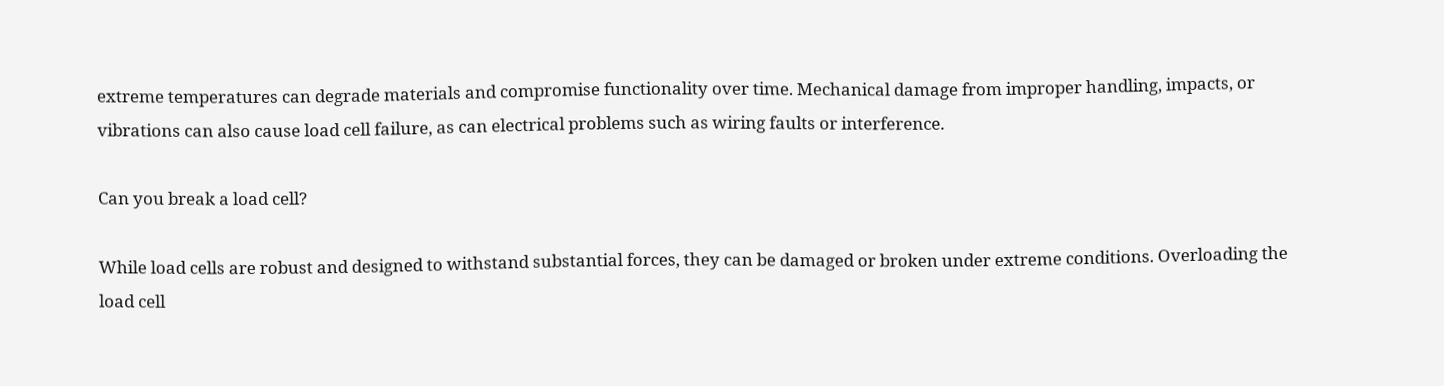extreme temperatures can degrade materials and compromise functionality over time. Mechanical damage from improper handling, impacts, or vibrations can also cause load cell failure, as can electrical problems such as wiring faults or interference.

Can you break a load cell?

While load cells are robust and designed to withstand substantial forces, they can be damaged or broken under extreme conditions. Overloading the load cell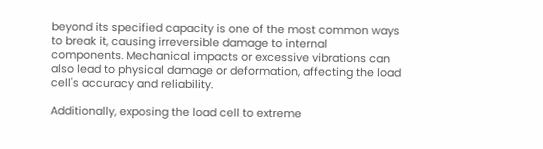beyond its specified capacity is one of the most common ways to break it, causing irreversible damage to internal components. Mechanical impacts or excessive vibrations can also lead to physical damage or deformation, affecting the load cell's accuracy and reliability.

Additionally, exposing the load cell to extreme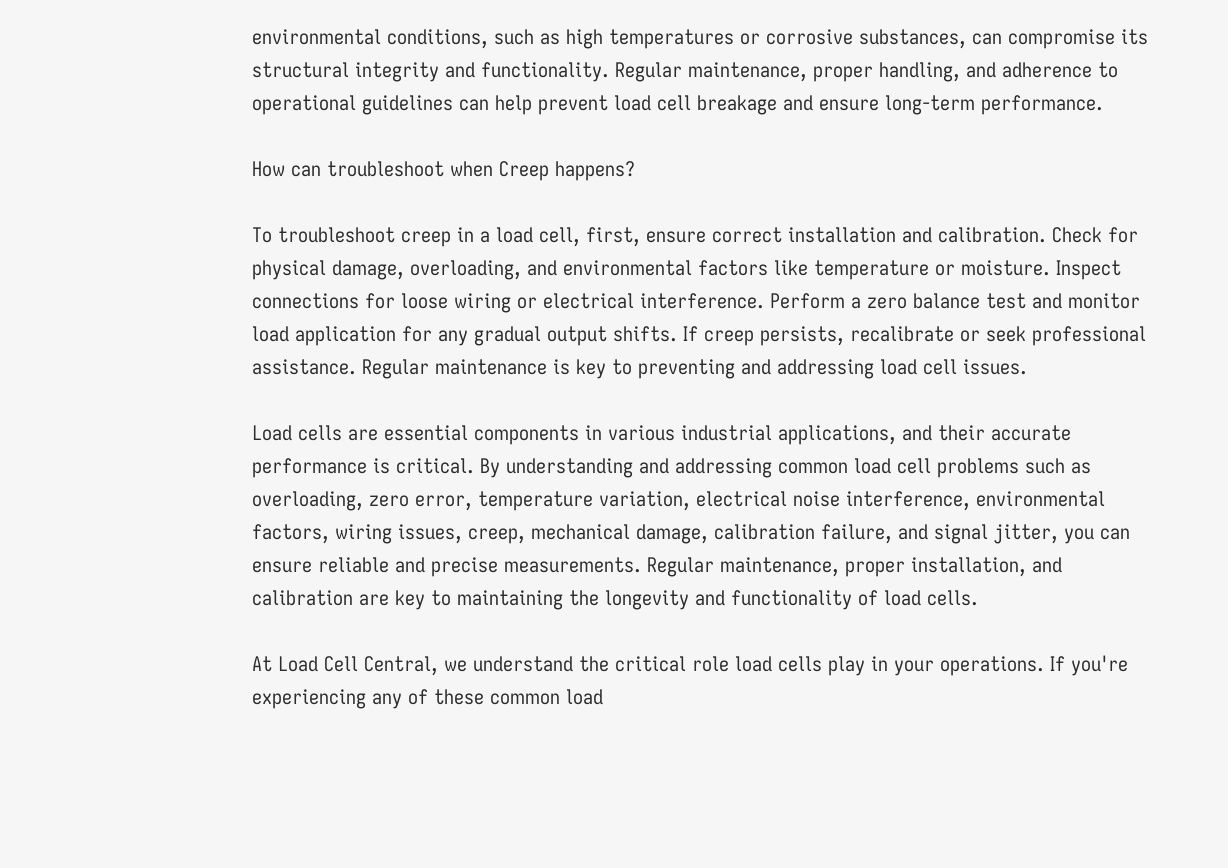environmental conditions, such as high temperatures or corrosive substances, can compromise its structural integrity and functionality. Regular maintenance, proper handling, and adherence to operational guidelines can help prevent load cell breakage and ensure long-term performance.

How can troubleshoot when Creep happens?

To troubleshoot creep in a load cell, first, ensure correct installation and calibration. Check for physical damage, overloading, and environmental factors like temperature or moisture. Inspect connections for loose wiring or electrical interference. Perform a zero balance test and monitor load application for any gradual output shifts. If creep persists, recalibrate or seek professional assistance. Regular maintenance is key to preventing and addressing load cell issues.

Load cells are essential components in various industrial applications, and their accurate performance is critical. By understanding and addressing common load cell problems such as overloading, zero error, temperature variation, electrical noise interference, environmental factors, wiring issues, creep, mechanical damage, calibration failure, and signal jitter, you can ensure reliable and precise measurements. Regular maintenance, proper installation, and calibration are key to maintaining the longevity and functionality of load cells.

At Load Cell Central, we understand the critical role load cells play in your operations. If you're experiencing any of these common load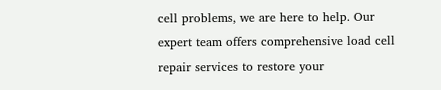cell problems, we are here to help. Our expert team offers comprehensive load cell repair services to restore your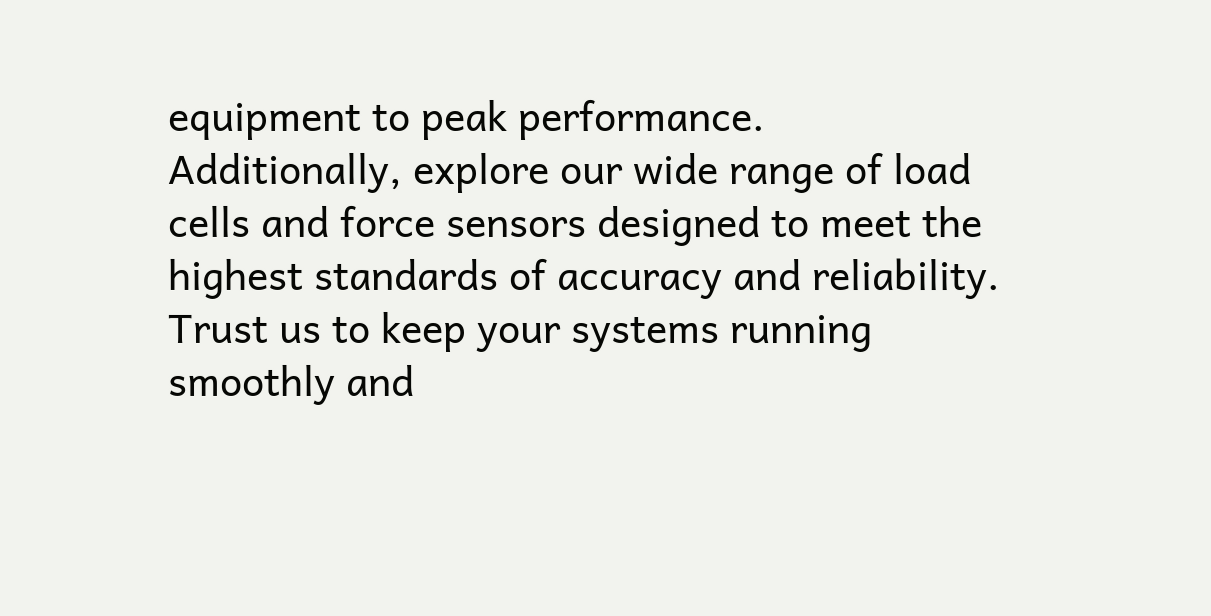equipment to peak performance. Additionally, explore our wide range of load cells and force sensors designed to meet the highest standards of accuracy and reliability. Trust us to keep your systems running smoothly and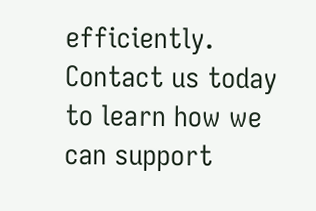efficiently. Contact us today to learn how we can support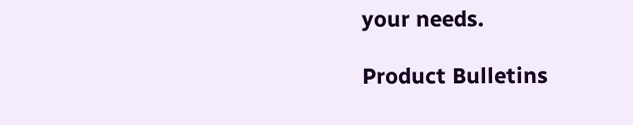your needs.

Product Bulletins